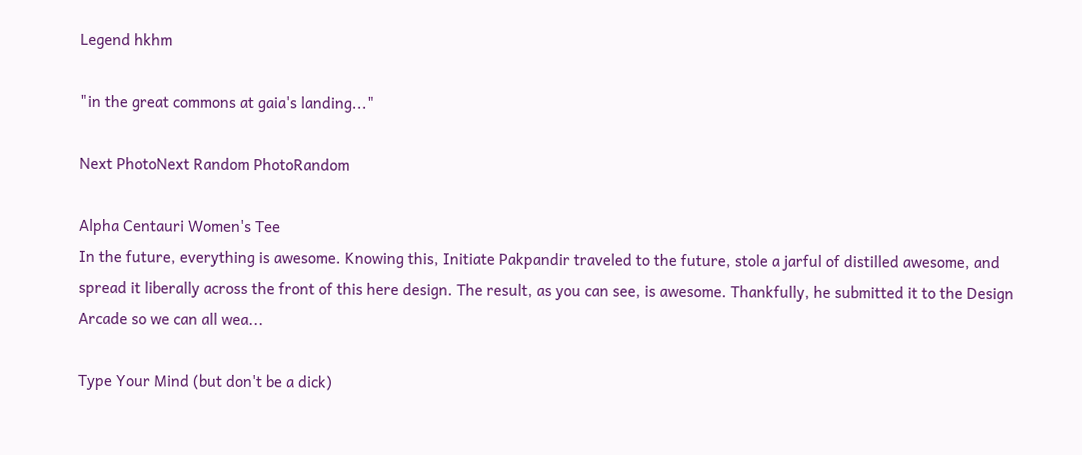Legend hkhm

"in the great commons at gaia's landing..."

Next PhotoNext Random PhotoRandom

Alpha Centauri Women's Tee
In the future, everything is awesome. Knowing this, Initiate Pakpandir traveled to the future, stole a jarful of distilled awesome, and spread it liberally across the front of this here design. The result, as you can see, is awesome. Thankfully, he submitted it to the Design Arcade so we can all wea...

Type Your Mind (but don't be a dick)